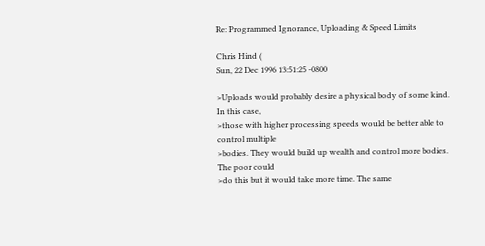Re: Programmed Ignorance, Uploading & Speed Limits

Chris Hind (
Sun, 22 Dec 1996 13:51:25 -0800

>Uploads would probably desire a physical body of some kind. In this case,
>those with higher processing speeds would be better able to control multiple
>bodies. They would build up wealth and control more bodies. The poor could
>do this but it would take more time. The same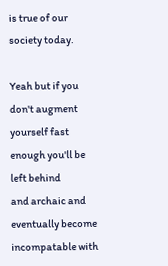is true of our society today.

Yeah but if you don't augment yourself fast enough you'll be left behind
and archaic and eventually become incompatable with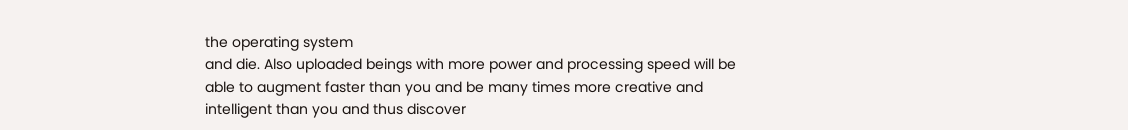the operating system
and die. Also uploaded beings with more power and processing speed will be
able to augment faster than you and be many times more creative and
intelligent than you and thus discover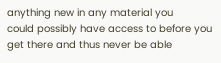anything new in any material you
could possibly have access to before you get there and thus never be able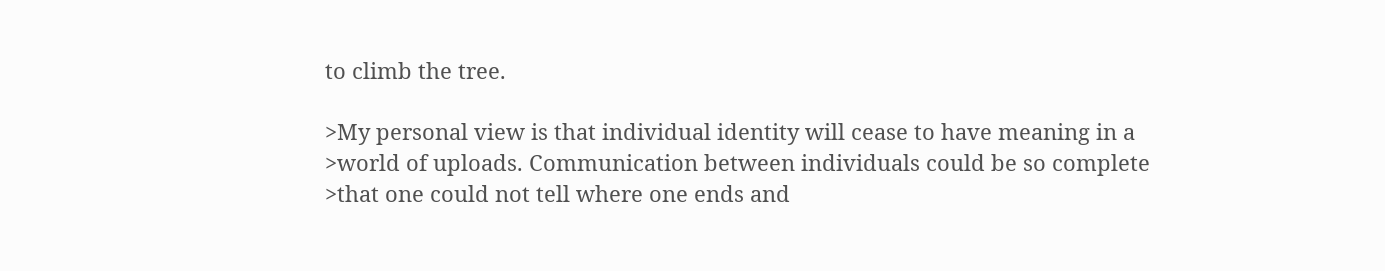to climb the tree.

>My personal view is that individual identity will cease to have meaning in a
>world of uploads. Communication between individuals could be so complete
>that one could not tell where one ends and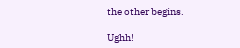the other begins.

Ughh!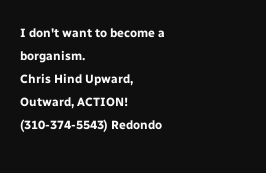I don't want to become a borganism.
Chris Hind Upward, Outward, ACTION! (310-374-5543) Redondo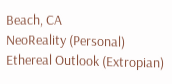Beach, CA
NeoReality (Personal)
Ethereal Outlook (Extropian)